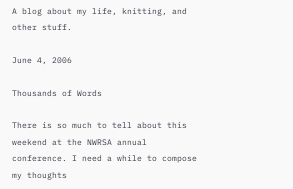A blog about my life, knitting, and other stuff.

June 4, 2006

Thousands of Words

There is so much to tell about this weekend at the NWRSA annual conference. I need a while to compose my thoughts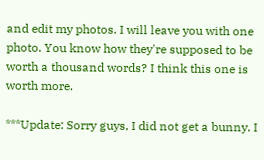and edit my photos. I will leave you with one photo. You know how they're supposed to be worth a thousand words? I think this one is worth more.

***Update: Sorry guys, I did not get a bunny. I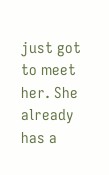just got to meet her. She already has a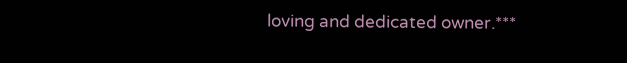loving and dedicated owner.***